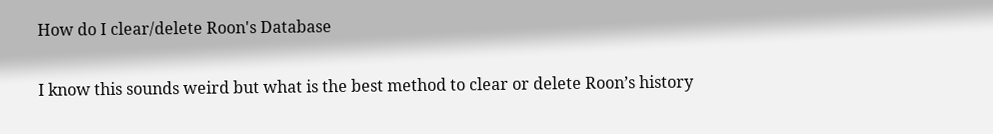How do I clear/delete Roon's Database

I know this sounds weird but what is the best method to clear or delete Roon’s history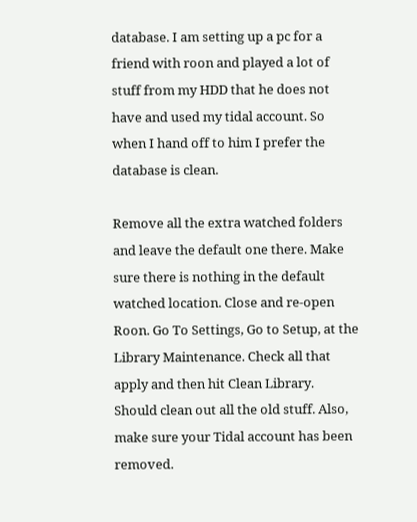database. I am setting up a pc for a friend with roon and played a lot of stuff from my HDD that he does not have and used my tidal account. So when I hand off to him I prefer the database is clean.

Remove all the extra watched folders and leave the default one there. Make sure there is nothing in the default watched location. Close and re-open Roon. Go To Settings, Go to Setup, at the Library Maintenance. Check all that apply and then hit Clean Library. Should clean out all the old stuff. Also, make sure your Tidal account has been removed.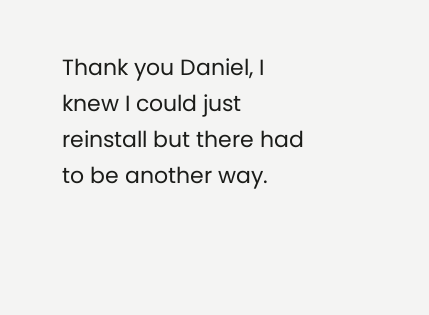Thank you Daniel, I knew I could just reinstall but there had to be another way.